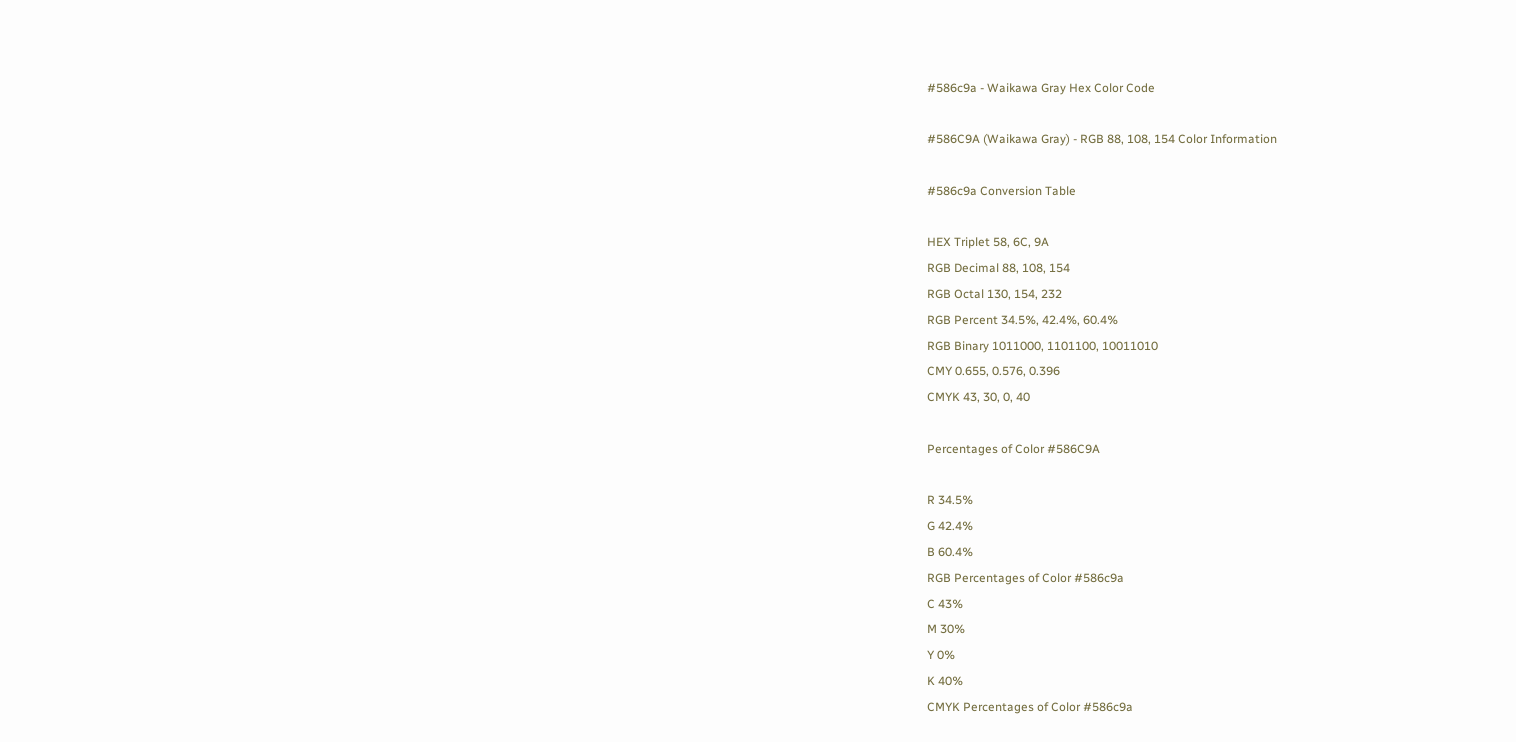#586c9a - Waikawa Gray Hex Color Code

#586C9A (Waikawa Gray) - RGB 88, 108, 154 Color Information

#586c9a Conversion Table

HEX Triplet 58, 6C, 9A
RGB Decimal 88, 108, 154
RGB Octal 130, 154, 232
RGB Percent 34.5%, 42.4%, 60.4%
RGB Binary 1011000, 1101100, 10011010
CMY 0.655, 0.576, 0.396
CMYK 43, 30, 0, 40

Percentages of Color #586C9A

R 34.5%
G 42.4%
B 60.4%
RGB Percentages of Color #586c9a
C 43%
M 30%
Y 0%
K 40%
CMYK Percentages of Color #586c9a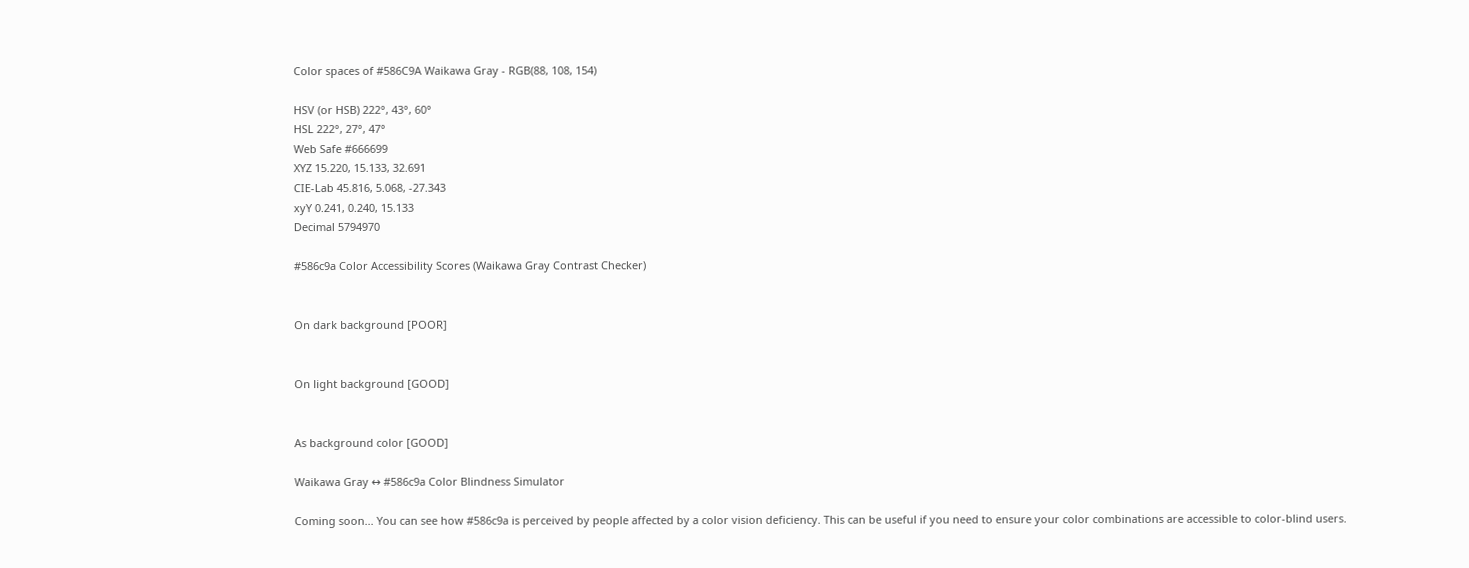Color spaces of #586C9A Waikawa Gray - RGB(88, 108, 154)

HSV (or HSB) 222°, 43°, 60°
HSL 222°, 27°, 47°
Web Safe #666699
XYZ 15.220, 15.133, 32.691
CIE-Lab 45.816, 5.068, -27.343
xyY 0.241, 0.240, 15.133
Decimal 5794970

#586c9a Color Accessibility Scores (Waikawa Gray Contrast Checker)


On dark background [POOR]


On light background [GOOD]


As background color [GOOD]

Waikawa Gray ↔ #586c9a Color Blindness Simulator

Coming soon... You can see how #586c9a is perceived by people affected by a color vision deficiency. This can be useful if you need to ensure your color combinations are accessible to color-blind users.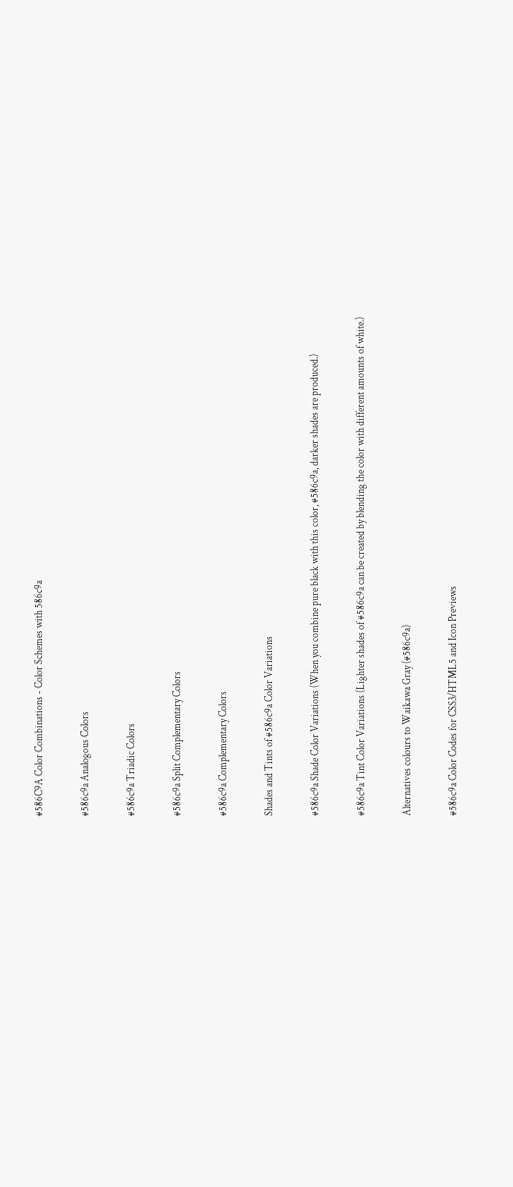#586C9A Color Combinations - Color Schemes with 586c9a

#586c9a Analogous Colors

#586c9a Triadic Colors

#586c9a Split Complementary Colors

#586c9a Complementary Colors

Shades and Tints of #586c9a Color Variations

#586c9a Shade Color Variations (When you combine pure black with this color, #586c9a, darker shades are produced.)

#586c9a Tint Color Variations (Lighter shades of #586c9a can be created by blending the color with different amounts of white.)

Alternatives colours to Waikawa Gray (#586c9a)

#586c9a Color Codes for CSS3/HTML5 and Icon Previews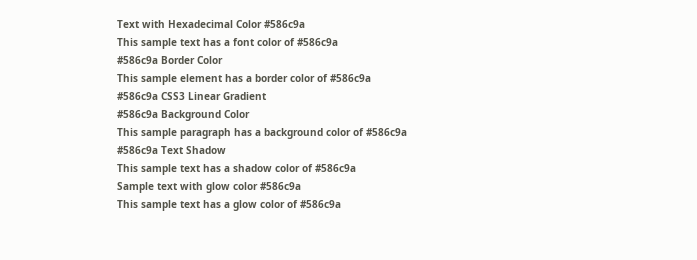Text with Hexadecimal Color #586c9a
This sample text has a font color of #586c9a
#586c9a Border Color
This sample element has a border color of #586c9a
#586c9a CSS3 Linear Gradient
#586c9a Background Color
This sample paragraph has a background color of #586c9a
#586c9a Text Shadow
This sample text has a shadow color of #586c9a
Sample text with glow color #586c9a
This sample text has a glow color of #586c9a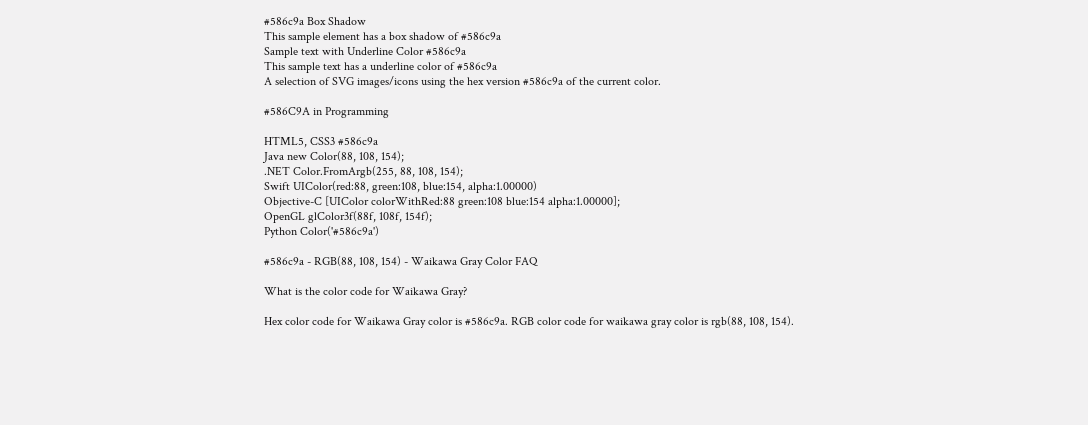#586c9a Box Shadow
This sample element has a box shadow of #586c9a
Sample text with Underline Color #586c9a
This sample text has a underline color of #586c9a
A selection of SVG images/icons using the hex version #586c9a of the current color.

#586C9A in Programming

HTML5, CSS3 #586c9a
Java new Color(88, 108, 154);
.NET Color.FromArgb(255, 88, 108, 154);
Swift UIColor(red:88, green:108, blue:154, alpha:1.00000)
Objective-C [UIColor colorWithRed:88 green:108 blue:154 alpha:1.00000];
OpenGL glColor3f(88f, 108f, 154f);
Python Color('#586c9a')

#586c9a - RGB(88, 108, 154) - Waikawa Gray Color FAQ

What is the color code for Waikawa Gray?

Hex color code for Waikawa Gray color is #586c9a. RGB color code for waikawa gray color is rgb(88, 108, 154).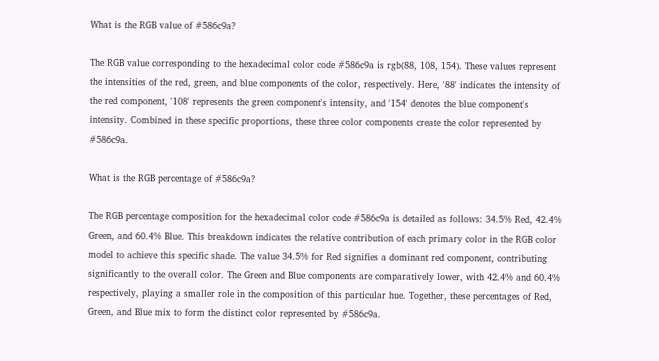What is the RGB value of #586c9a?

The RGB value corresponding to the hexadecimal color code #586c9a is rgb(88, 108, 154). These values represent the intensities of the red, green, and blue components of the color, respectively. Here, '88' indicates the intensity of the red component, '108' represents the green component's intensity, and '154' denotes the blue component's intensity. Combined in these specific proportions, these three color components create the color represented by #586c9a.

What is the RGB percentage of #586c9a?

The RGB percentage composition for the hexadecimal color code #586c9a is detailed as follows: 34.5% Red, 42.4% Green, and 60.4% Blue. This breakdown indicates the relative contribution of each primary color in the RGB color model to achieve this specific shade. The value 34.5% for Red signifies a dominant red component, contributing significantly to the overall color. The Green and Blue components are comparatively lower, with 42.4% and 60.4% respectively, playing a smaller role in the composition of this particular hue. Together, these percentages of Red, Green, and Blue mix to form the distinct color represented by #586c9a.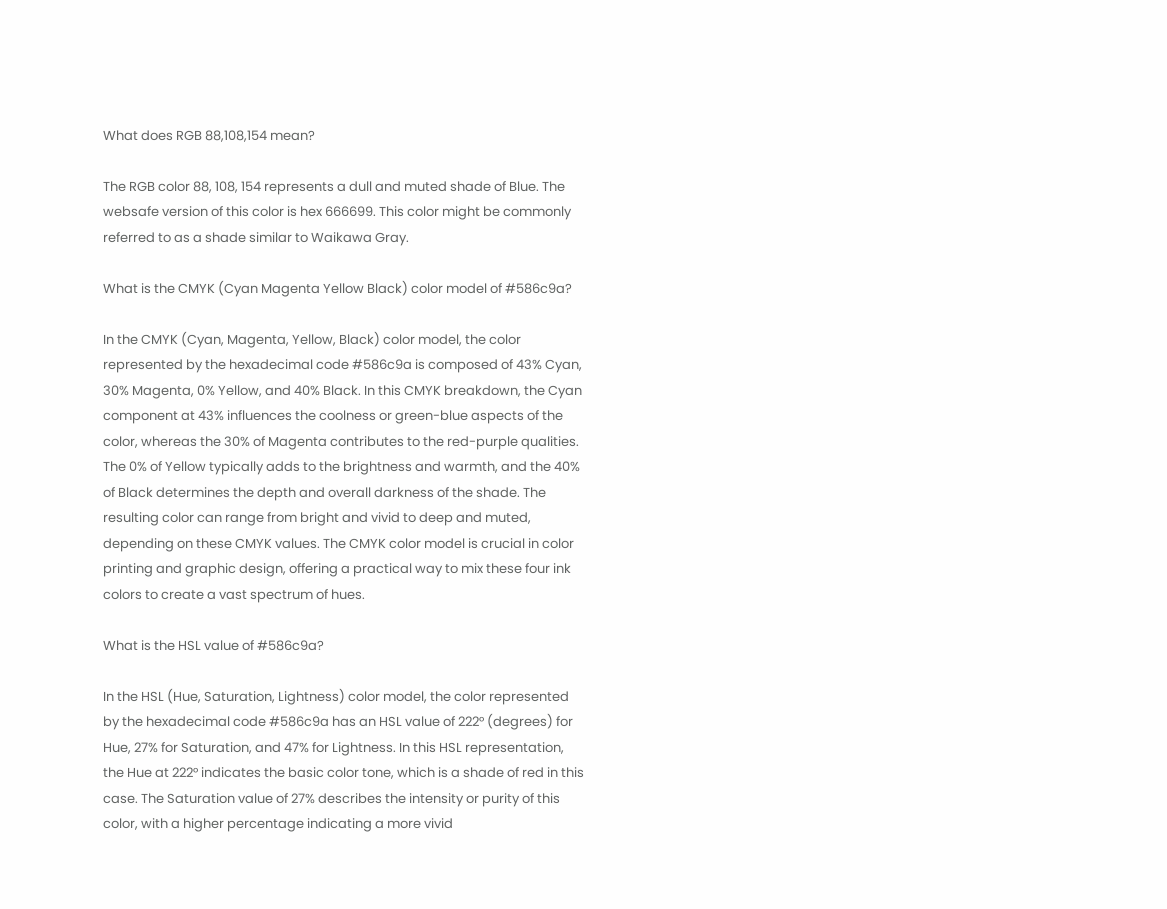What does RGB 88,108,154 mean?

The RGB color 88, 108, 154 represents a dull and muted shade of Blue. The websafe version of this color is hex 666699. This color might be commonly referred to as a shade similar to Waikawa Gray.

What is the CMYK (Cyan Magenta Yellow Black) color model of #586c9a?

In the CMYK (Cyan, Magenta, Yellow, Black) color model, the color represented by the hexadecimal code #586c9a is composed of 43% Cyan, 30% Magenta, 0% Yellow, and 40% Black. In this CMYK breakdown, the Cyan component at 43% influences the coolness or green-blue aspects of the color, whereas the 30% of Magenta contributes to the red-purple qualities. The 0% of Yellow typically adds to the brightness and warmth, and the 40% of Black determines the depth and overall darkness of the shade. The resulting color can range from bright and vivid to deep and muted, depending on these CMYK values. The CMYK color model is crucial in color printing and graphic design, offering a practical way to mix these four ink colors to create a vast spectrum of hues.

What is the HSL value of #586c9a?

In the HSL (Hue, Saturation, Lightness) color model, the color represented by the hexadecimal code #586c9a has an HSL value of 222° (degrees) for Hue, 27% for Saturation, and 47% for Lightness. In this HSL representation, the Hue at 222° indicates the basic color tone, which is a shade of red in this case. The Saturation value of 27% describes the intensity or purity of this color, with a higher percentage indicating a more vivid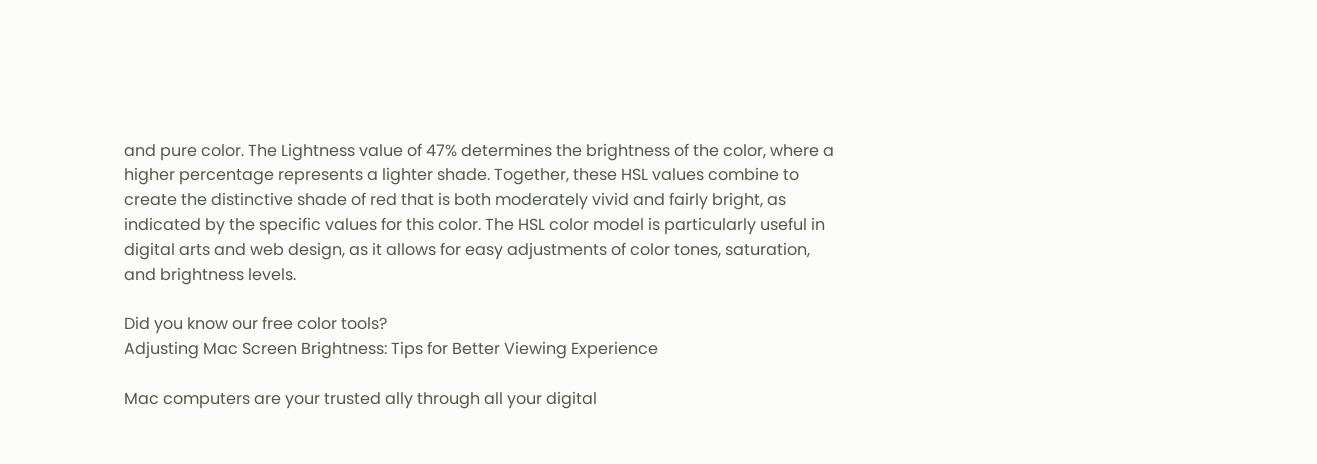and pure color. The Lightness value of 47% determines the brightness of the color, where a higher percentage represents a lighter shade. Together, these HSL values combine to create the distinctive shade of red that is both moderately vivid and fairly bright, as indicated by the specific values for this color. The HSL color model is particularly useful in digital arts and web design, as it allows for easy adjustments of color tones, saturation, and brightness levels.

Did you know our free color tools?
Adjusting Mac Screen Brightness: Tips for Better Viewing Experience

Mac computers are your trusted ally through all your digital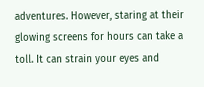adventures. However, staring at their glowing screens for hours can take a toll. It can strain your eyes and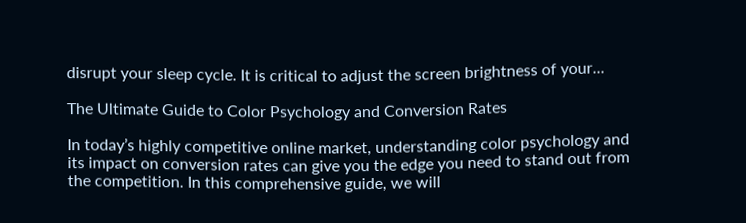disrupt your sleep cycle. It is critical to adjust the screen brightness of your...

The Ultimate Guide to Color Psychology and Conversion Rates

In today’s highly competitive online market, understanding color psychology and its impact on conversion rates can give you the edge you need to stand out from the competition. In this comprehensive guide, we will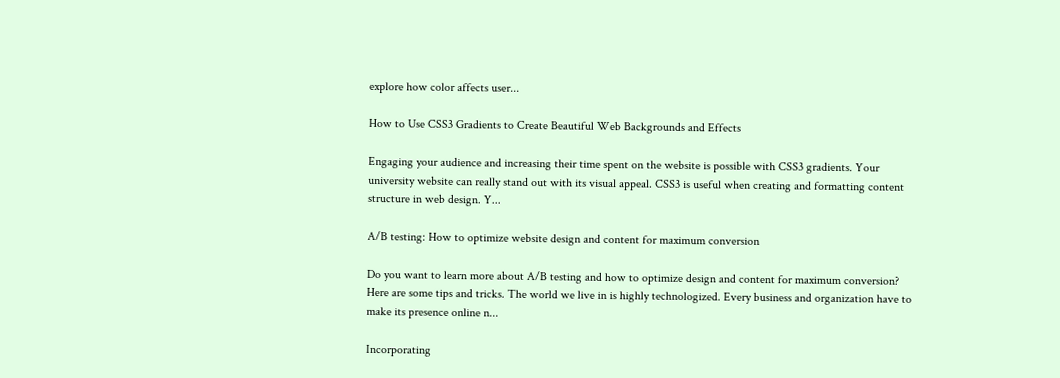explore how color affects user...

How to Use CSS3 Gradients to Create Beautiful Web Backgrounds and Effects

Engaging your audience and increasing their time spent on the website is possible with CSS3 gradients. Your university website can really stand out with its visual appeal. CSS3 is useful when creating and formatting content structure in web design. Y...

A/B testing: How to optimize website design and content for maximum conversion

Do you want to learn more about A/B testing and how to optimize design and content for maximum conversion? Here are some tips and tricks. The world we live in is highly technologized. Every business and organization have to make its presence online n...

Incorporating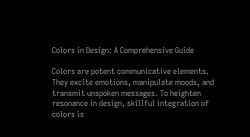Colors in Design: A Comprehensive Guide

Colors are potent communicative elements. They excite emotions, manipulate moods, and transmit unspoken messages. To heighten resonance in design, skillful integration of colors is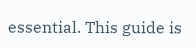essential. This guide is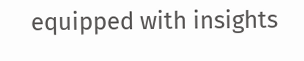equipped with insights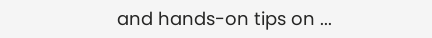and hands-on tips on ...